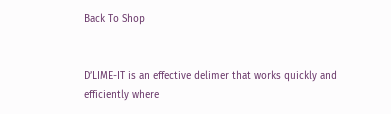Back To Shop


D’LIME-IT is an effective delimer that works quickly and efficiently where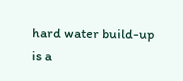hard water build-up is a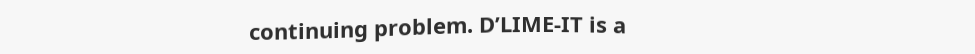continuing problem. D’LIME-IT is a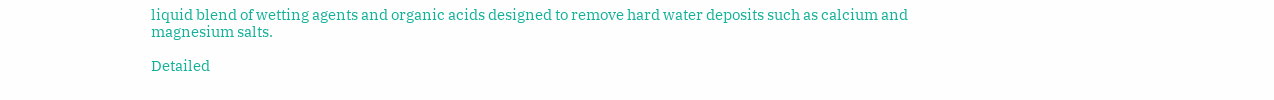liquid blend of wetting agents and organic acids designed to remove hard water deposits such as calcium and magnesium salts.

Detailed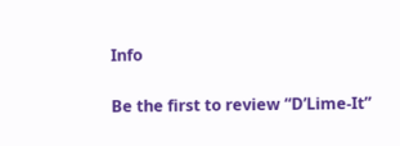Info

Be the first to review “D’Lime-It”